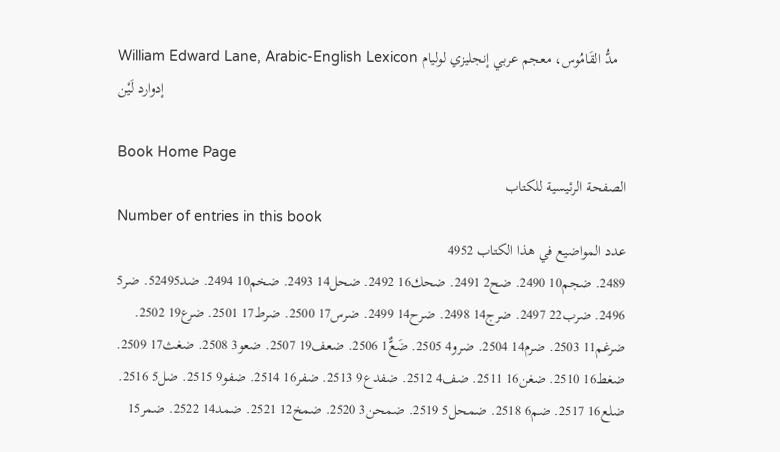William Edward Lane, Arabic-English Lexicon مدُّ القَامُوس، معجم عربي إنجليزي لوليام إدوارد لَيْن

Book Home Page
الصفحة الرئيسية للكتاب
Number of entries in this book
عدد المواضيع في هذا الكتاب 4952
2489. ضجم10 2490. ضح2 2491. ضحك16 2492. ضحل14 2493. ضخم10 2494. ضد52495. ضر5 2496. ضرب22 2497. ضرج14 2498. ضرح14 2499. ضرس17 2500. ضرط17 2501. ضرع19 2502. ضرغم11 2503. ضرم14 2504. ضرو4 2505. ضَعٌّ1 2506. ضعف19 2507. ضعو3 2508. ضغث17 2509. ضغط16 2510. ضغن16 2511. ضف4 2512. ضفدع9 2513. ضفر16 2514. ضفو9 2515. ضل5 2516. ضلع16 2517. ضم6 2518. ضمحل5 2519. ضمحن3 2520. ضمخ12 2521. ضمد14 2522. ضمر15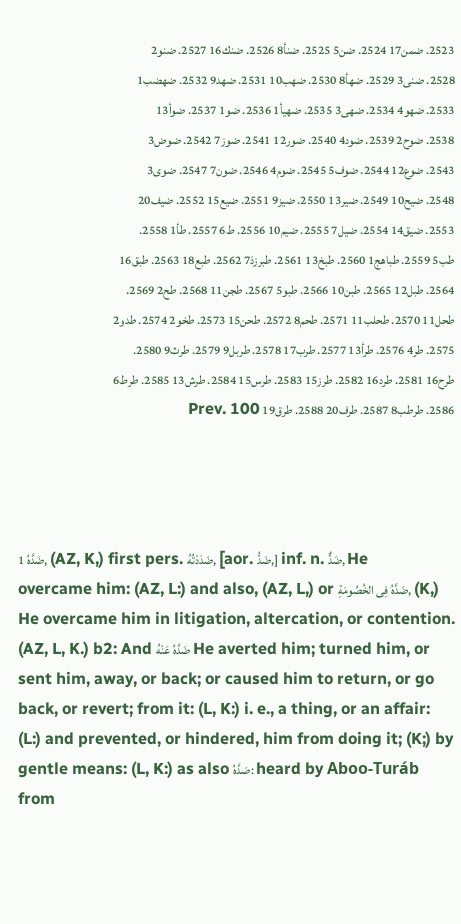2523. ضمن17 2524. ضن5 2525. ضنأ8 2526. ضنك16 2527. ضنو2 2528. ضنى3 2529. ضهأ8 2530. ضهب10 2531. ضهد9 2532. ضهضب1 2533. ضهو4 2534. ضهى3 2535. ضهيأ1 2536. ضو1 2537. ضوأ13 2538. ضوح2 2539. ضود4 2540. ضور12 2541. ضوز7 2542. ضوض3 2543. ضوع12 2544. ضوف5 2545. ضوم4 2546. ضون7 2547. ضوى3 2548. ضيح10 2549. ضير13 2550. ضيز9 2551. ضيع15 2552. ضيف20 2553. ضيق14 2554. ضيل7 2555. ضيم10 2556. ط6 2557. طأ1 2558. طب5 2559. طباهج1 2560. طبخ13 2561. طبرزذ7 2562. طبع18 2563. طبق16 2564. طبل12 2565. طبن10 2566. طبو5 2567. طجن11 2568. طح2 2569. طحل11 2570. طحلب11 2571. طحم8 2572. طحن15 2573. طخو2 2574. طدو2 2575. طر4 2576. طرأ13 2577. طرب17 2578. طربل9 2579. طرث9 2580. طرح16 2581. طرد16 2582. طرز15 2583. طرس15 2584. طرش13 2585. طرط6 2586. طرطب8 2587. طرف20 2588. طرق19 Prev. 100




1 ضَدَّهُ, (AZ, K,) first pers. ضَدَدْتُهُ, [aor. ضَدُّ,] inf. n. ضَدٌّ, He overcame him: (AZ, L:) and also, (AZ, L,) or ضَدَّهُ فِى الخُصُومَةِ, (K,) He overcame him in litigation, altercation, or contention. (AZ, L, K.) b2: And ضَدَّهُ عَنْهُ He averted him; turned him, or sent him, away, or back; or caused him to return, or go back, or revert; from it: (L, K:) i. e., a thing, or an affair: (L:) and prevented, or hindered, him from doing it; (K;) by gentle means: (L, K:) as also صَدَّهُ: heard by Aboo-Turáb from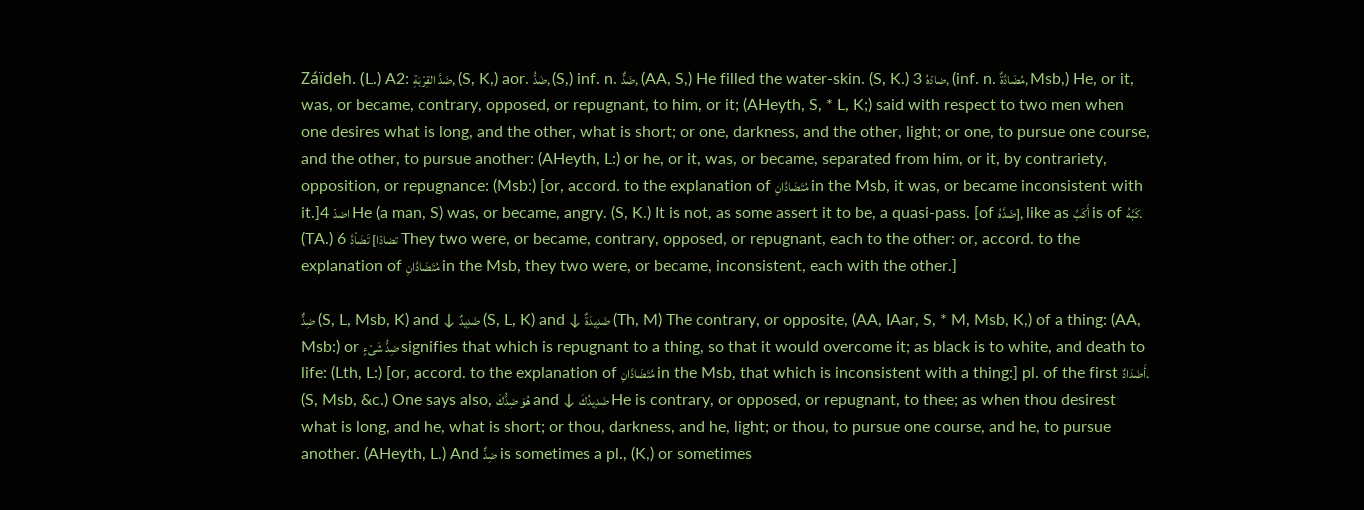Záïdeh. (L.) A2: ضَدَّ القِرْبَةِ, (S, K,) aor. ضَدُّ, (S,) inf. n. ضَدٌّ, (AA, S,) He filled the water-skin. (S, K.) 3 ضادّهُ, (inf. n. مُضَادَّةٌ, Msb,) He, or it, was, or became, contrary, opposed, or repugnant, to him, or it; (AHeyth, S, * L, K;) said with respect to two men when one desires what is long, and the other, what is short; or one, darkness, and the other, light; or one, to pursue one course, and the other, to pursue another: (AHeyth, L:) or he, or it, was, or became, separated from him, or it, by contrariety, opposition, or repugnance: (Msb:) [or, accord. to the explanation of مُتَضَادَّانِ in the Msb, it was, or became inconsistent with it.]4 اضدّ He (a man, S) was, or became, angry. (S, K.) It is not, as some assert it to be, a quasi-pass. [of ضَدَّهُ], like as أَكَبَّ is of كَبَّهُ. (TA.) 6 تَضَاْدَّ [تضادّا They two were, or became, contrary, opposed, or repugnant, each to the other: or, accord. to the explanation of مُتَضَادَّانِ in the Msb, they two were, or became, inconsistent, each with the other.]

ضِدٌّ (S, L, Msb, K) and ↓ ضَدِيدٌ (S, L, K) and ↓ ضَدِيدَةٌ (Th, M) The contrary, or opposite, (AA, IAar, S, * M, Msb, K,) of a thing: (AA, Msb:) or ضِدُّ شَىْءٍ signifies that which is repugnant to a thing, so that it would overcome it; as black is to white, and death to life: (Lth, L:) [or, accord. to the explanation of مُتَضَادَّانِ in the Msb, that which is inconsistent with a thing:] pl. of the first أَضَدَادٌ. (S, Msb, &c.) One says also, هُوَ ضِدُّكَ and ↓ ضَدِيدُكَ He is contrary, or opposed, or repugnant, to thee; as when thou desirest what is long, and he, what is short; or thou, darkness, and he, light; or thou, to pursue one course, and he, to pursue another. (AHeyth, L.) And ضِدٌّ is sometimes a pl., (K,) or sometimes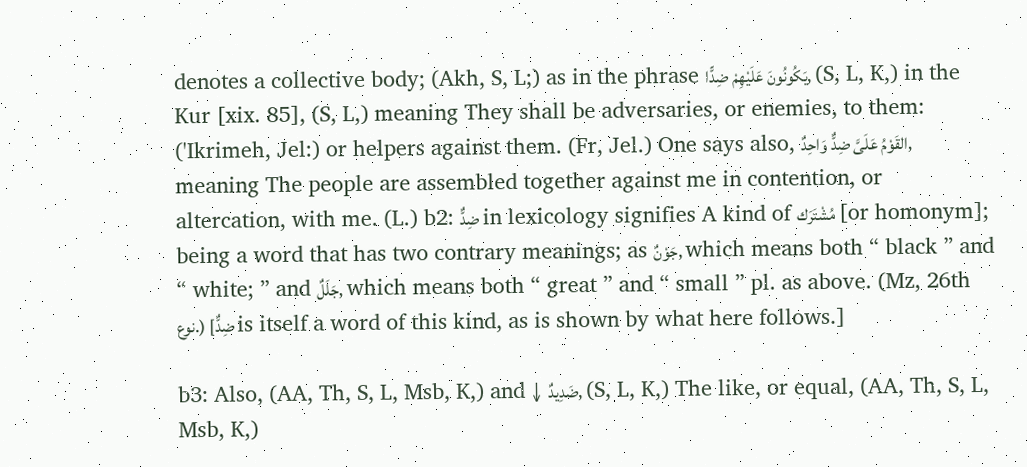denotes a collective body; (Akh, S, L;) as in the phrase يَكُونُونَ عَلَيْهِمْ ضِدًّا, (S, L, K,) in the Kur [xix. 85], (S, L,) meaning They shall be adversaries, or enemies, to them: ('Ikrimeh, Jel:) or helpers against them. (Fr, Jel.) One says also, القَوْمُ عَلَىَّ ضِدٌّ وَاحِدٌ, meaning The people are assembled together against me in contention, or altercation, with me. (L.) b2: ضِدٌّ in lexicology signifies A kind of مُشْتَرَك [or homonym]; being a word that has two contrary meanings; as جَوْنٌ, which means both “ black ” and “ white; ” and جَلَلٌ, which means both “ great ” and “ small ” pl. as above. (Mz, 26th نوع.) [ضِدٌّ is itself a word of this kind, as is shown by what here follows.]

b3: Also, (AA, Th, S, L, Msb, K,) and ↓ ضَدِيدٌ, (S, L, K,) The like, or equal, (AA, Th, S, L, Msb, K,)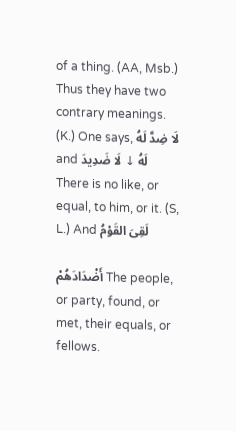of a thing. (AA, Msb.) Thus they have two contrary meanings. (K.) One says, لَا ضِدَّ لَهُ and لَهُ ↓ لَا ضَدِيدَ There is no like, or equal, to him, or it. (S, L.) And لَقِىَ القَوْمُ

أَضْدَادَهُمْ The people, or party, found, or met, their equals, or fellows.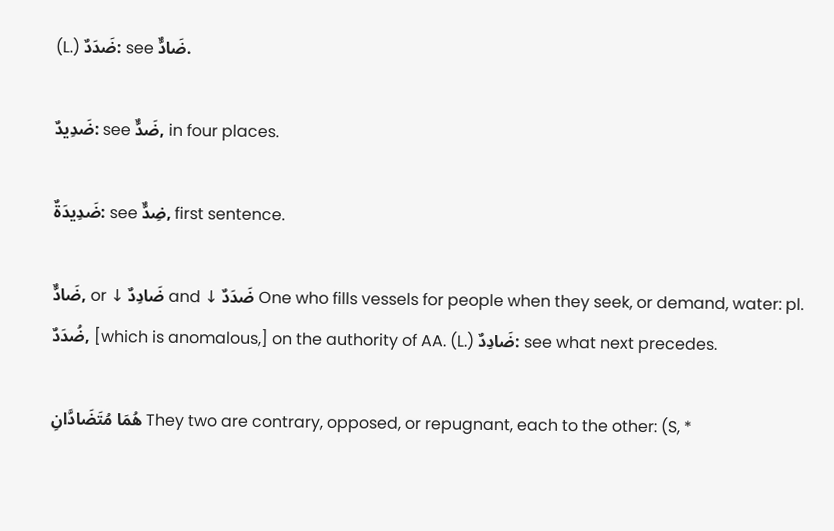(L.) ضَدَدٌ: see ضَادٌّ.

ضَدِيدٌ: see ضَدٌّ, in four places.

ضَدِيدَةٌ: see ضِدٌّ, first sentence.

ضَادٌّ, or ↓ ضَادِدٌ and ↓ ضَدَدٌ One who fills vessels for people when they seek, or demand, water: pl. ضُدَدٌ, [which is anomalous,] on the authority of AA. (L.) ضَادِدٌ: see what next precedes.

هُمَا مُتَضَادَّانِ They two are contrary, opposed, or repugnant, each to the other: (S, *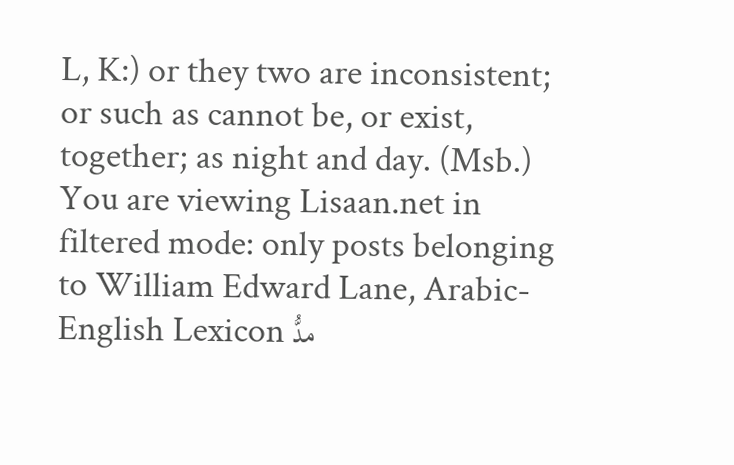L, K:) or they two are inconsistent; or such as cannot be, or exist, together; as night and day. (Msb.)
You are viewing Lisaan.net in filtered mode: only posts belonging to William Edward Lane, Arabic-English Lexicon مدُّ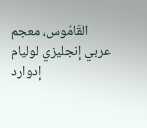القَامُوس، معجم عربي إنجليزي لوليام إدوارد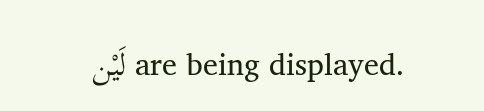لَيْن are being displayed.